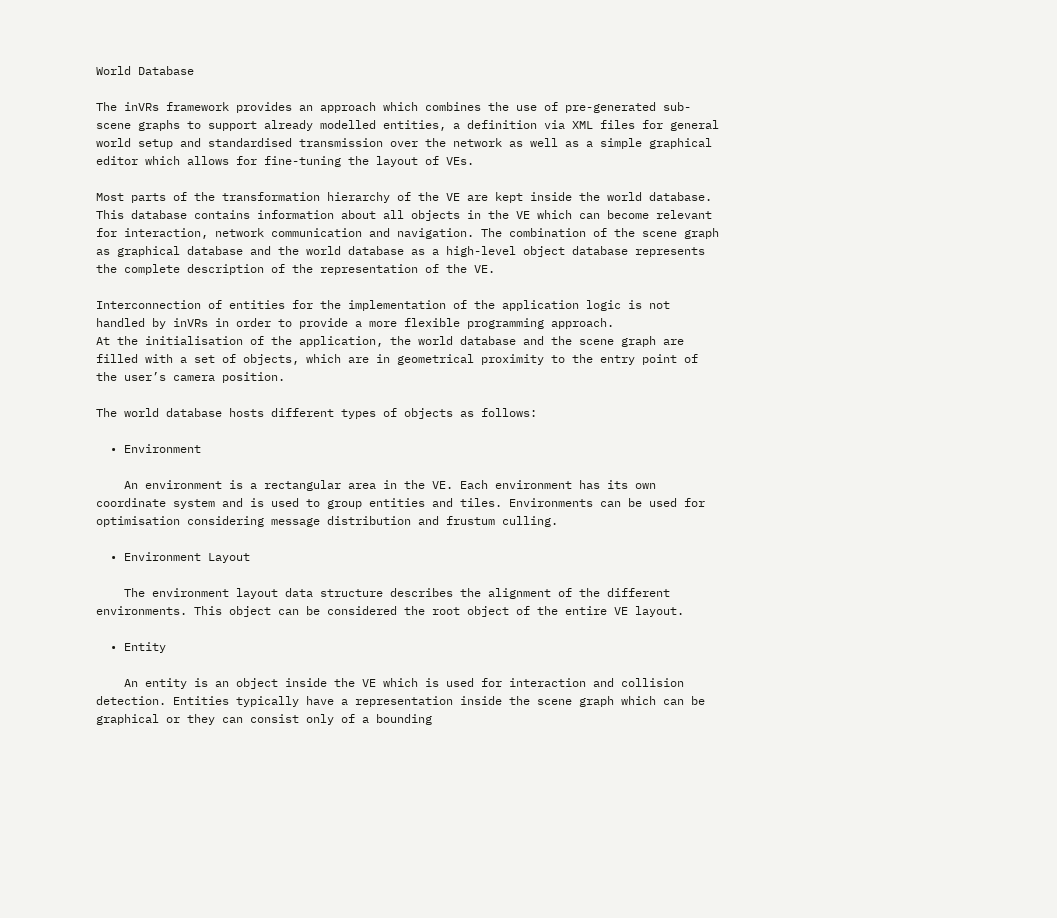World Database

The inVRs framework provides an approach which combines the use of pre-generated sub-scene graphs to support already modelled entities, a definition via XML files for general world setup and standardised transmission over the network as well as a simple graphical editor which allows for fine-tuning the layout of VEs.

Most parts of the transformation hierarchy of the VE are kept inside the world database. This database contains information about all objects in the VE which can become relevant for interaction, network communication and navigation. The combination of the scene graph as graphical database and the world database as a high-level object database represents the complete description of the representation of the VE.

Interconnection of entities for the implementation of the application logic is not handled by inVRs in order to provide a more flexible programming approach.
At the initialisation of the application, the world database and the scene graph are filled with a set of objects, which are in geometrical proximity to the entry point of the user’s camera position.

The world database hosts different types of objects as follows:

  • Environment

    An environment is a rectangular area in the VE. Each environment has its own coordinate system and is used to group entities and tiles. Environments can be used for optimisation considering message distribution and frustum culling.

  • Environment Layout

    The environment layout data structure describes the alignment of the different environments. This object can be considered the root object of the entire VE layout.

  • Entity

    An entity is an object inside the VE which is used for interaction and collision detection. Entities typically have a representation inside the scene graph which can be graphical or they can consist only of a bounding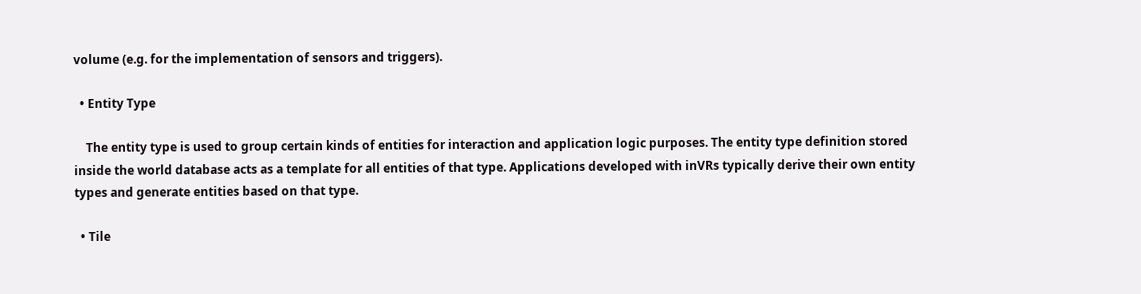volume (e.g. for the implementation of sensors and triggers).

  • Entity Type

    The entity type is used to group certain kinds of entities for interaction and application logic purposes. The entity type definition stored inside the world database acts as a template for all entities of that type. Applications developed with inVRs typically derive their own entity types and generate entities based on that type.

  • Tile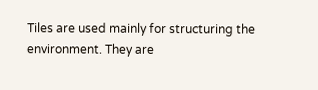Tiles are used mainly for structuring the environment. They are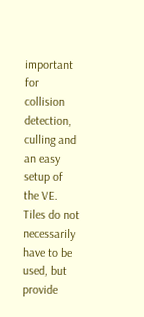important for collision detection, culling and an easy setup of the VE. Tiles do not necessarily have to be used, but provide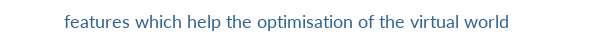features which help the optimisation of the virtual world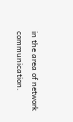in the area of network communication.